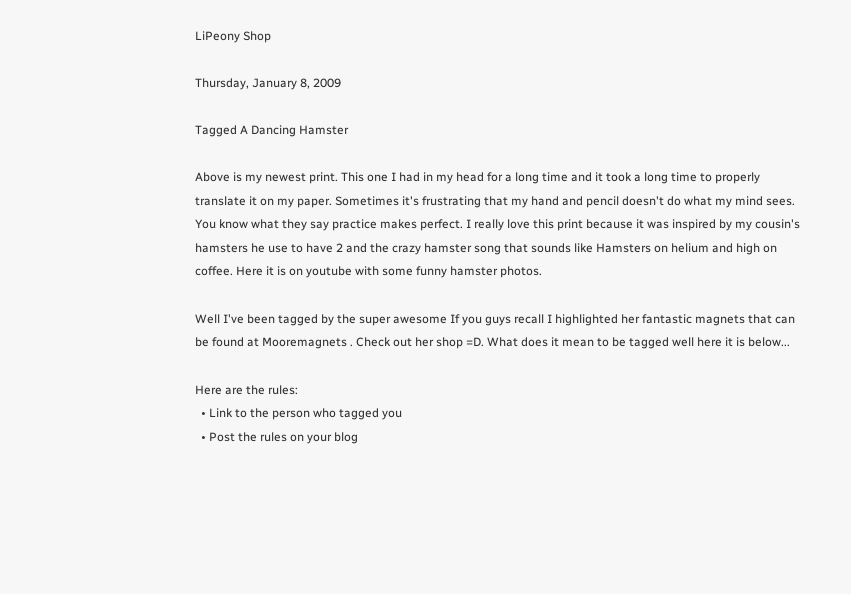LiPeony Shop

Thursday, January 8, 2009

Tagged A Dancing Hamster

Above is my newest print. This one I had in my head for a long time and it took a long time to properly translate it on my paper. Sometimes it's frustrating that my hand and pencil doesn't do what my mind sees. You know what they say practice makes perfect. I really love this print because it was inspired by my cousin's hamsters he use to have 2 and the crazy hamster song that sounds like Hamsters on helium and high on coffee. Here it is on youtube with some funny hamster photos.

Well I've been tagged by the super awesome If you guys recall I highlighted her fantastic magnets that can be found at Mooremagnets . Check out her shop =D. What does it mean to be tagged well here it is below...

Here are the rules:
  • Link to the person who tagged you
  • Post the rules on your blog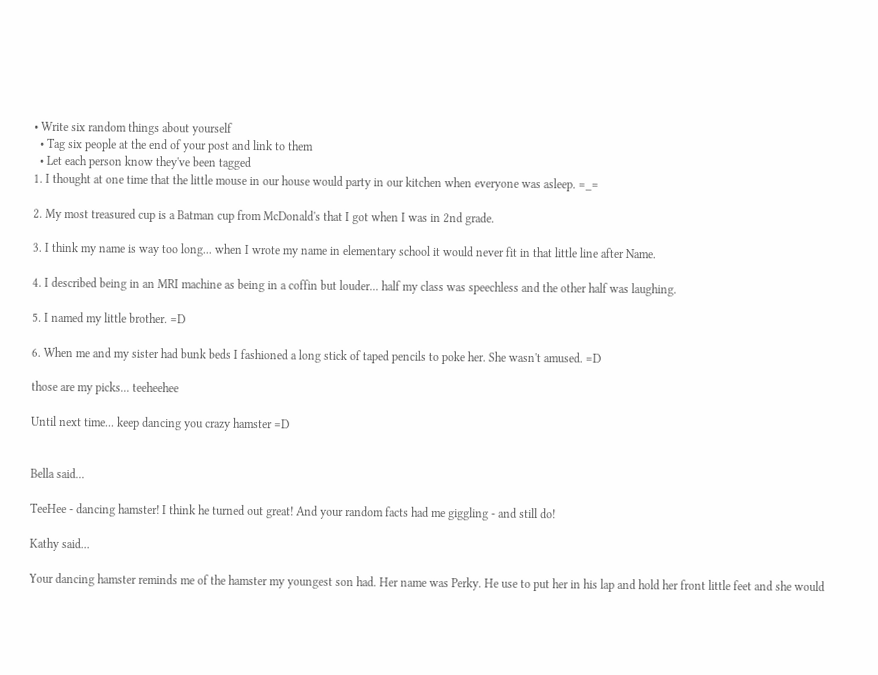• Write six random things about yourself
  • Tag six people at the end of your post and link to them
  • Let each person know they've been tagged
1. I thought at one time that the little mouse in our house would party in our kitchen when everyone was asleep. =_=

2. My most treasured cup is a Batman cup from McDonald's that I got when I was in 2nd grade.

3. I think my name is way too long... when I wrote my name in elementary school it would never fit in that little line after Name.

4. I described being in an MRI machine as being in a coffin but louder... half my class was speechless and the other half was laughing.

5. I named my little brother. =D

6. When me and my sister had bunk beds I fashioned a long stick of taped pencils to poke her. She wasn't amused. =D

those are my picks... teeheehee

Until next time... keep dancing you crazy hamster =D


Bella said...

TeeHee - dancing hamster! I think he turned out great! And your random facts had me giggling - and still do!

Kathy said...

Your dancing hamster reminds me of the hamster my youngest son had. Her name was Perky. He use to put her in his lap and hold her front little feet and she would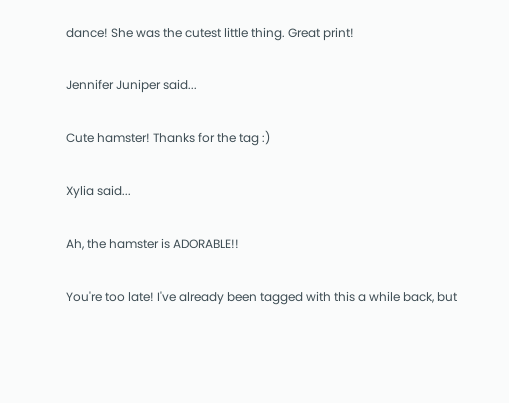dance! She was the cutest little thing. Great print!

Jennifer Juniper said...

Cute hamster! Thanks for the tag :)

Xylia said...

Ah, the hamster is ADORABLE!!

You're too late! I've already been tagged with this a while back, but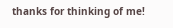thanks for thinking of me!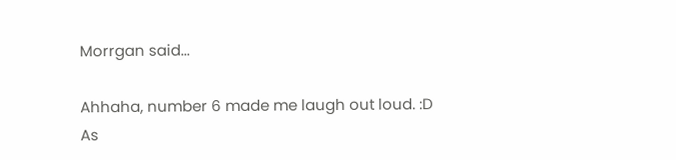Morrgan said...

Ahhaha, number 6 made me laugh out loud. :D As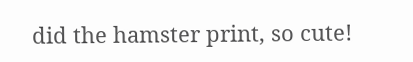did the hamster print, so cute!